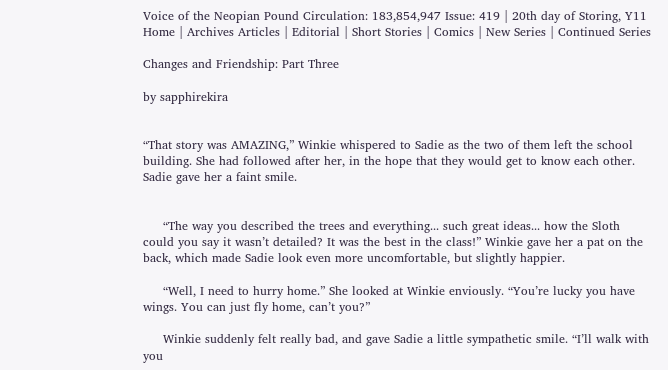Voice of the Neopian Pound Circulation: 183,854,947 Issue: 419 | 20th day of Storing, Y11
Home | Archives Articles | Editorial | Short Stories | Comics | New Series | Continued Series

Changes and Friendship: Part Three

by sapphirekira


“That story was AMAZING,” Winkie whispered to Sadie as the two of them left the school building. She had followed after her, in the hope that they would get to know each other. Sadie gave her a faint smile.


     “The way you described the trees and everything... such great ideas... how the Sloth could you say it wasn’t detailed? It was the best in the class!” Winkie gave her a pat on the back, which made Sadie look even more uncomfortable, but slightly happier.

     “Well, I need to hurry home.” She looked at Winkie enviously. “You’re lucky you have wings. You can just fly home, can’t you?”

     Winkie suddenly felt really bad, and gave Sadie a little sympathetic smile. “I’ll walk with you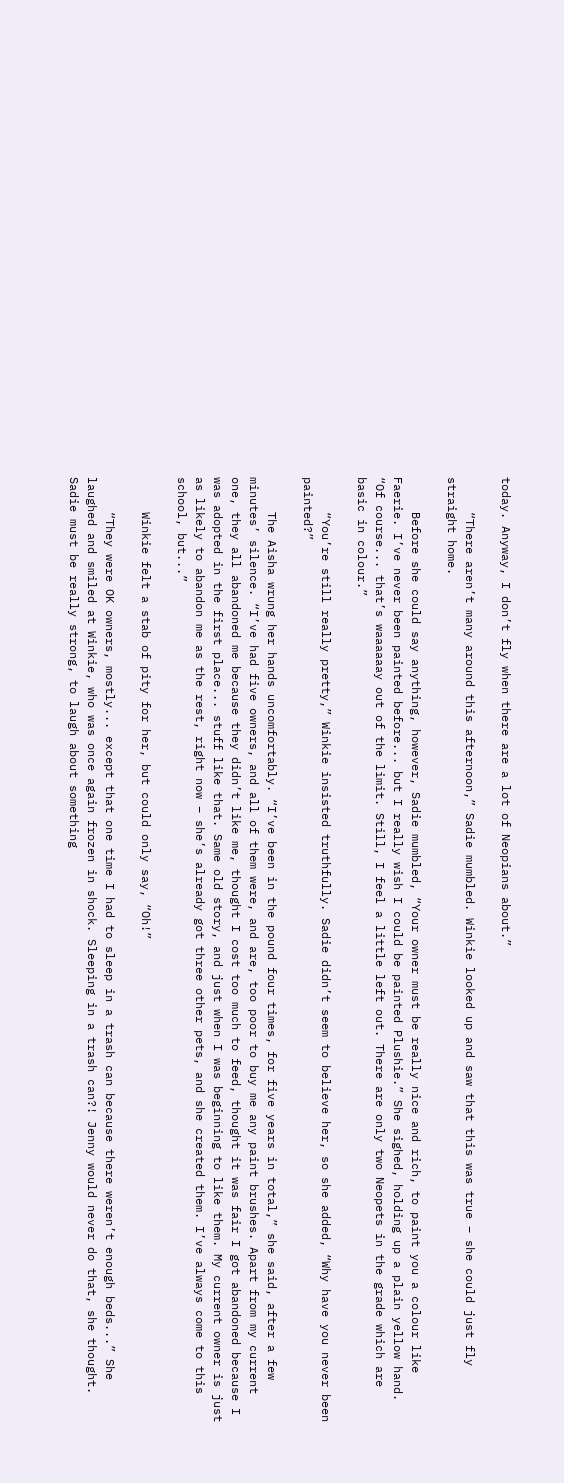today. Anyway, I don’t fly when there are a lot of Neopians about.”

     “There aren’t many around this afternoon,” Sadie mumbled. Winkie looked up and saw that this was true – she could just fly straight home.

     Before she could say anything, however, Sadie mumbled, “Your owner must be really nice and rich, to paint you a colour like Faerie. I’ve never been painted before... but I really wish I could be painted Plushie.” She sighed, holding up a plain yellow hand. “Of course... that’s waaaaaay out of the limit. Still, I feel a little left out. There are only two Neopets in the grade which are basic in colour.”

     “You’re still really pretty,” Winkie insisted truthfully. Sadie didn’t seem to believe her, so she added, “Why have you never been painted?”

     The Aisha wrung her hands uncomfortably. “I’ve been in the pound four times, for five years in total,” she said, after a few minutes’ silence. “I’ve had five owners, and all of them were, and are, too poor to buy me any paint brushes. Apart from my current one, they all abandoned me because they didn’t like me, thought I cost too much to feed, thought it was fair I got abandoned because I was adopted in the first place... stuff like that. Same old story, and just when I was beginning to like them. My current owner is just as likely to abandon me as the rest, right now – she’s already got three other pets, and she created them. I’ve always come to this school, but...”

     Winkie felt a stab of pity for her, but could only say, “Oh!”

     “They were OK owners, mostly... except that one time I had to sleep in a trash can because there weren’t enough beds...” She laughed and smiled at Winkie, who was once again frozen in shock. Sleeping in a trash can?! Jenny would never do that, she thought. Sadie must be really strong, to laugh about something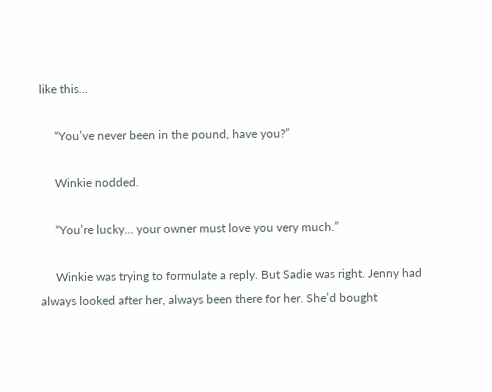like this...

     “You’ve never been in the pound, have you?”

     Winkie nodded.

     “You’re lucky... your owner must love you very much.”

     Winkie was trying to formulate a reply. But Sadie was right. Jenny had always looked after her, always been there for her. She’d bought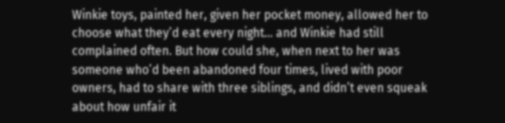Winkie toys, painted her, given her pocket money, allowed her to choose what they’d eat every night... and Winkie had still complained often. But how could she, when next to her was someone who’d been abandoned four times, lived with poor owners, had to share with three siblings, and didn’t even squeak about how unfair it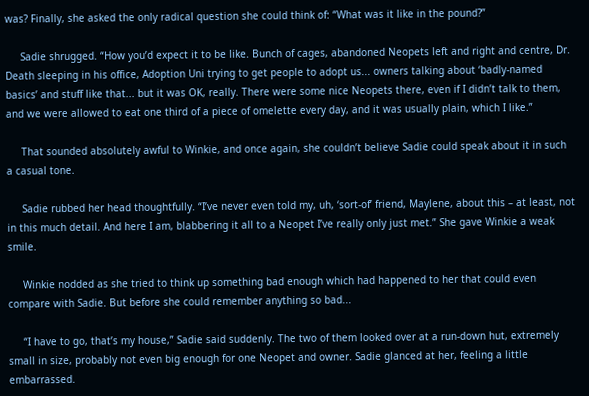was? Finally, she asked the only radical question she could think of: “What was it like in the pound?”

     Sadie shrugged. “How you’d expect it to be like. Bunch of cages, abandoned Neopets left and right and centre, Dr. Death sleeping in his office, Adoption Uni trying to get people to adopt us... owners talking about ‘badly-named basics’ and stuff like that... but it was OK, really. There were some nice Neopets there, even if I didn’t talk to them, and we were allowed to eat one third of a piece of omelette every day, and it was usually plain, which I like.”

     That sounded absolutely awful to Winkie, and once again, she couldn’t believe Sadie could speak about it in such a casual tone.

     Sadie rubbed her head thoughtfully. “I’ve never even told my, uh, ‘sort-of’ friend, Maylene, about this – at least, not in this much detail. And here I am, blabbering it all to a Neopet I’ve really only just met.” She gave Winkie a weak smile.

     Winkie nodded as she tried to think up something bad enough which had happened to her that could even compare with Sadie. But before she could remember anything so bad...

     “I have to go, that’s my house,” Sadie said suddenly. The two of them looked over at a run-down hut, extremely small in size, probably not even big enough for one Neopet and owner. Sadie glanced at her, feeling a little embarrassed.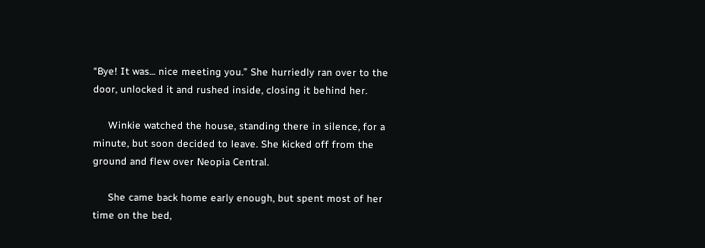“Bye! It was... nice meeting you.” She hurriedly ran over to the door, unlocked it and rushed inside, closing it behind her.

     Winkie watched the house, standing there in silence, for a minute, but soon decided to leave. She kicked off from the ground and flew over Neopia Central.

     She came back home early enough, but spent most of her time on the bed,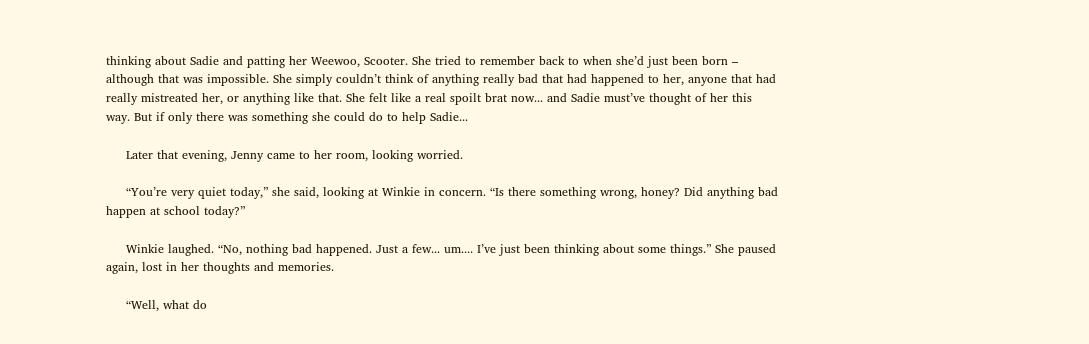thinking about Sadie and patting her Weewoo, Scooter. She tried to remember back to when she’d just been born – although that was impossible. She simply couldn’t think of anything really bad that had happened to her, anyone that had really mistreated her, or anything like that. She felt like a real spoilt brat now... and Sadie must’ve thought of her this way. But if only there was something she could do to help Sadie...

     Later that evening, Jenny came to her room, looking worried.

     “You’re very quiet today,” she said, looking at Winkie in concern. “Is there something wrong, honey? Did anything bad happen at school today?”

     Winkie laughed. “No, nothing bad happened. Just a few... um.... I’ve just been thinking about some things.” She paused again, lost in her thoughts and memories.

     “Well, what do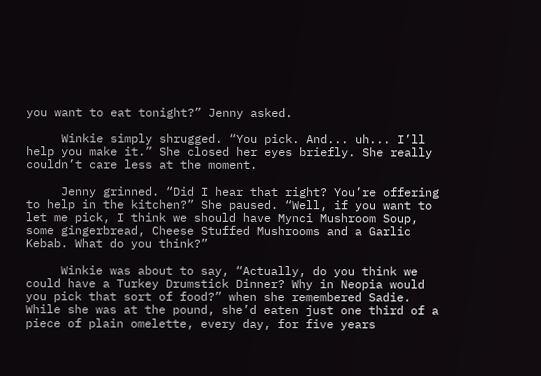you want to eat tonight?” Jenny asked.

     Winkie simply shrugged. “You pick. And... uh... I’ll help you make it.” She closed her eyes briefly. She really couldn’t care less at the moment.

     Jenny grinned. “Did I hear that right? You’re offering to help in the kitchen?” She paused. “Well, if you want to let me pick, I think we should have Mynci Mushroom Soup, some gingerbread, Cheese Stuffed Mushrooms and a Garlic Kebab. What do you think?”

     Winkie was about to say, “Actually, do you think we could have a Turkey Drumstick Dinner? Why in Neopia would you pick that sort of food?” when she remembered Sadie. While she was at the pound, she’d eaten just one third of a piece of plain omelette, every day, for five years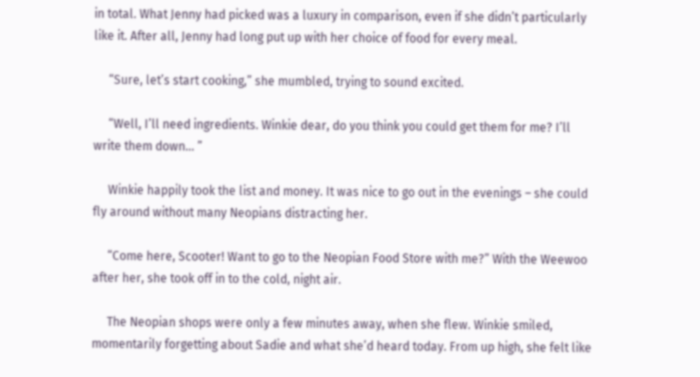in total. What Jenny had picked was a luxury in comparison, even if she didn’t particularly like it. After all, Jenny had long put up with her choice of food for every meal.

     “Sure, let’s start cooking,” she mumbled, trying to sound excited.

     “Well, I’ll need ingredients. Winkie dear, do you think you could get them for me? I’ll write them down... ”

     Winkie happily took the list and money. It was nice to go out in the evenings – she could fly around without many Neopians distracting her.

     “Come here, Scooter! Want to go to the Neopian Food Store with me?” With the Weewoo after her, she took off in to the cold, night air.

     The Neopian shops were only a few minutes away, when she flew. Winkie smiled, momentarily forgetting about Sadie and what she’d heard today. From up high, she felt like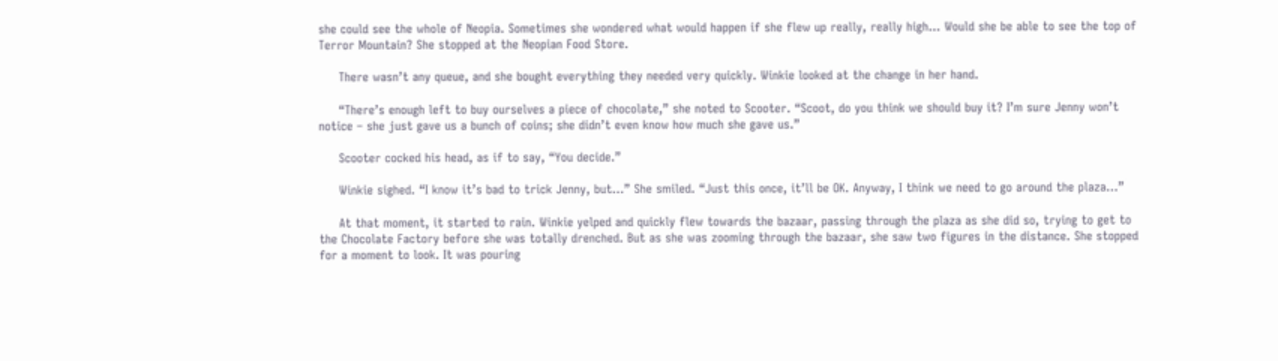she could see the whole of Neopia. Sometimes she wondered what would happen if she flew up really, really high... Would she be able to see the top of Terror Mountain? She stopped at the Neopian Food Store.

     There wasn’t any queue, and she bought everything they needed very quickly. Winkie looked at the change in her hand.

     “There’s enough left to buy ourselves a piece of chocolate,” she noted to Scooter. “Scoot, do you think we should buy it? I’m sure Jenny won’t notice – she just gave us a bunch of coins; she didn’t even know how much she gave us.”

     Scooter cocked his head, as if to say, “You decide.”

     Winkie sighed. “I know it’s bad to trick Jenny, but...” She smiled. “Just this once, it’ll be OK. Anyway, I think we need to go around the plaza...”

     At that moment, it started to rain. Winkie yelped and quickly flew towards the bazaar, passing through the plaza as she did so, trying to get to the Chocolate Factory before she was totally drenched. But as she was zooming through the bazaar, she saw two figures in the distance. She stopped for a moment to look. It was pouring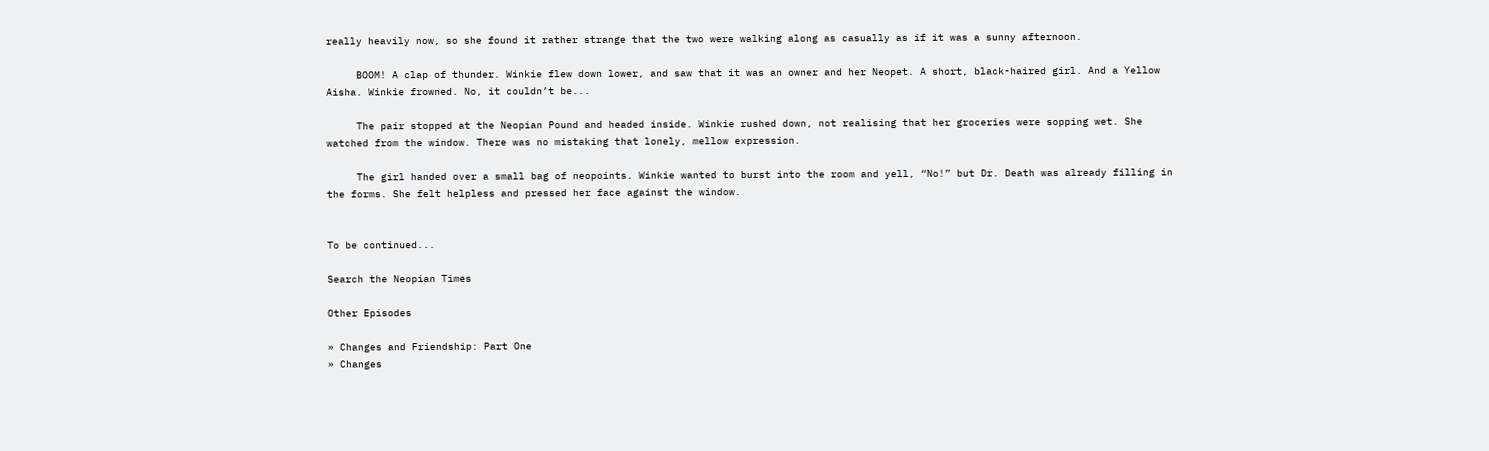really heavily now, so she found it rather strange that the two were walking along as casually as if it was a sunny afternoon.

     BOOM! A clap of thunder. Winkie flew down lower, and saw that it was an owner and her Neopet. A short, black-haired girl. And a Yellow Aisha. Winkie frowned. No, it couldn’t be...

     The pair stopped at the Neopian Pound and headed inside. Winkie rushed down, not realising that her groceries were sopping wet. She watched from the window. There was no mistaking that lonely, mellow expression.

     The girl handed over a small bag of neopoints. Winkie wanted to burst into the room and yell, “No!” but Dr. Death was already filling in the forms. She felt helpless and pressed her face against the window.


To be continued...

Search the Neopian Times

Other Episodes

» Changes and Friendship: Part One
» Changes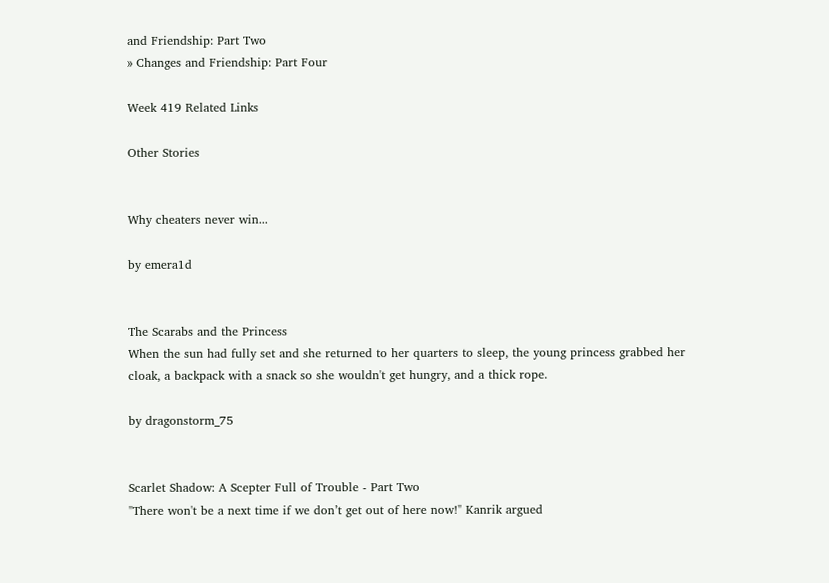and Friendship: Part Two
» Changes and Friendship: Part Four

Week 419 Related Links

Other Stories


Why cheaters never win...

by emera1d


The Scarabs and the Princess
When the sun had fully set and she returned to her quarters to sleep, the young princess grabbed her cloak, a backpack with a snack so she wouldn't get hungry, and a thick rope.

by dragonstorm_75


Scarlet Shadow: A Scepter Full of Trouble - Part Two
"There won't be a next time if we don’t get out of here now!" Kanrik argued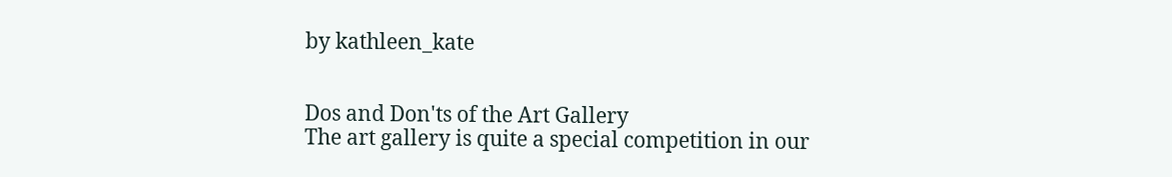by kathleen_kate


Dos and Don'ts of the Art Gallery
The art gallery is quite a special competition in our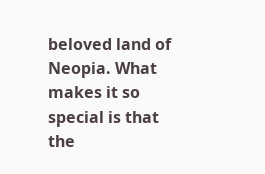beloved land of Neopia. What makes it so special is that the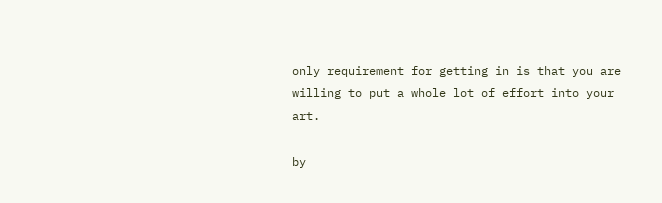only requirement for getting in is that you are willing to put a whole lot of effort into your art.

by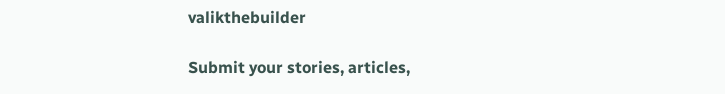valikthebuilder

Submit your stories, articles,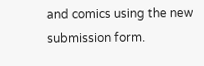and comics using the new submission form.